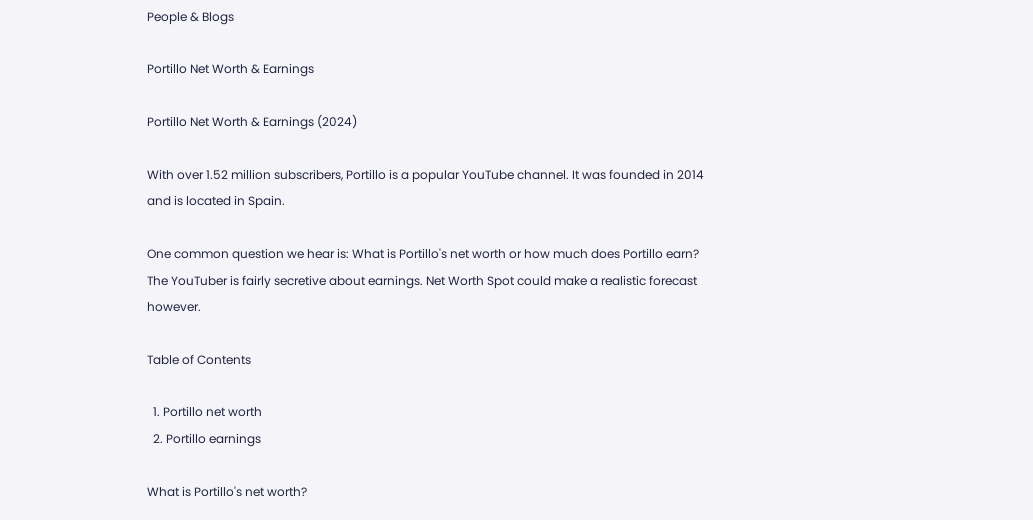People & Blogs

Portillo Net Worth & Earnings

Portillo Net Worth & Earnings (2024)

With over 1.52 million subscribers, Portillo is a popular YouTube channel. It was founded in 2014 and is located in Spain.

One common question we hear is: What is Portillo's net worth or how much does Portillo earn? The YouTuber is fairly secretive about earnings. Net Worth Spot could make a realistic forecast however.

Table of Contents

  1. Portillo net worth
  2. Portillo earnings

What is Portillo's net worth?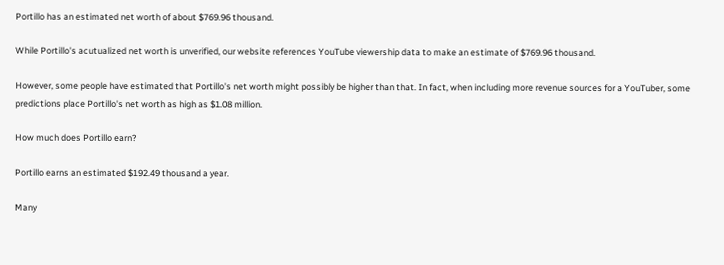Portillo has an estimated net worth of about $769.96 thousand.

While Portillo's acutualized net worth is unverified, our website references YouTube viewership data to make an estimate of $769.96 thousand.

However, some people have estimated that Portillo's net worth might possibly be higher than that. In fact, when including more revenue sources for a YouTuber, some predictions place Portillo's net worth as high as $1.08 million.

How much does Portillo earn?

Portillo earns an estimated $192.49 thousand a year.

Many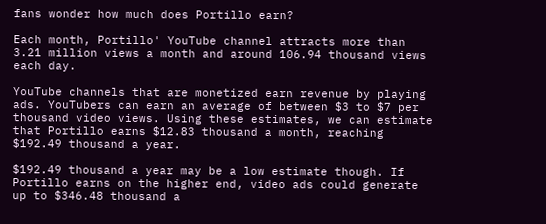fans wonder how much does Portillo earn?

Each month, Portillo' YouTube channel attracts more than 3.21 million views a month and around 106.94 thousand views each day.

YouTube channels that are monetized earn revenue by playing ads. YouTubers can earn an average of between $3 to $7 per thousand video views. Using these estimates, we can estimate that Portillo earns $12.83 thousand a month, reaching $192.49 thousand a year.

$192.49 thousand a year may be a low estimate though. If Portillo earns on the higher end, video ads could generate up to $346.48 thousand a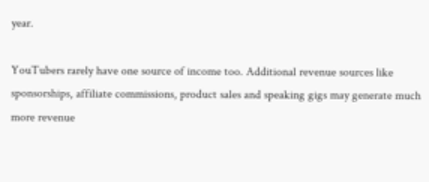year.

YouTubers rarely have one source of income too. Additional revenue sources like sponsorships, affiliate commissions, product sales and speaking gigs may generate much more revenue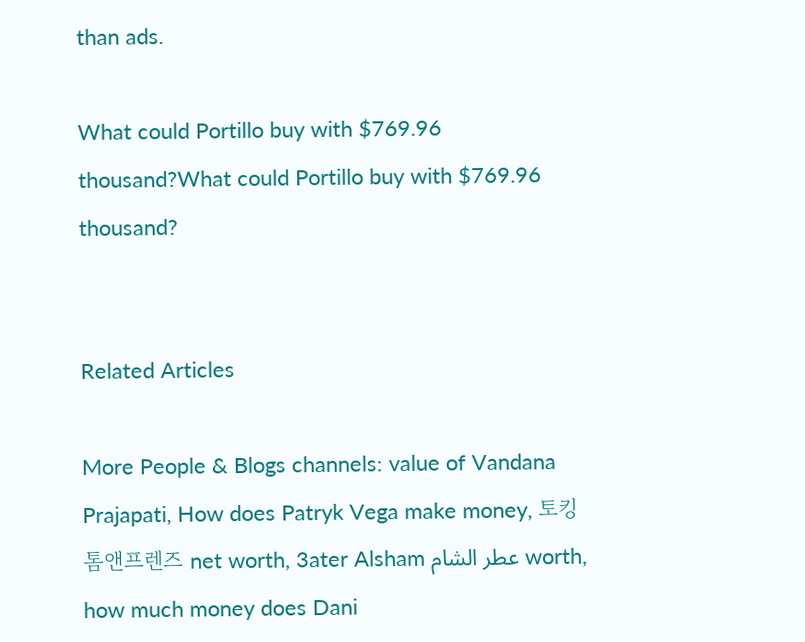than ads.

What could Portillo buy with $769.96 thousand?What could Portillo buy with $769.96 thousand?


Related Articles

More People & Blogs channels: value of Vandana Prajapati, How does Patryk Vega make money, 토킹톰앤프렌즈 net worth, 3ater Alsham عطر الشام worth, how much money does Dani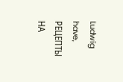Ludwig have, РЕЦЕПТЫ НА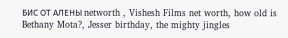БИС ОТ АЛЕНЫ networth , Vishesh Films net worth, how old is Bethany Mota?, Jesser birthday, the mighty jingles